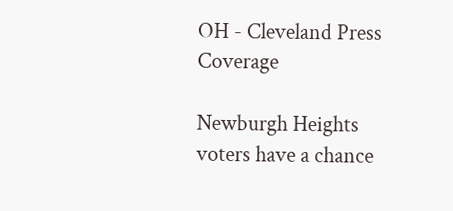OH - Cleveland Press Coverage

Newburgh Heights voters have a chance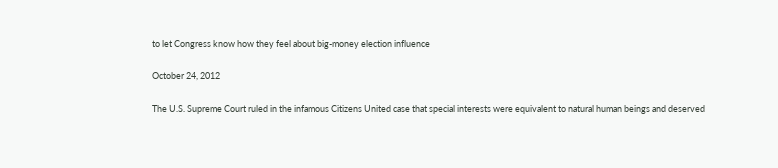to let Congress know how they feel about big-money election influence

October 24, 2012

The U.S. Supreme Court ruled in the infamous Citizens United case that special interests were equivalent to natural human beings and deserved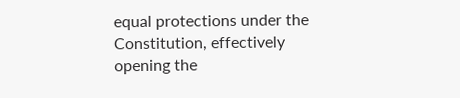equal protections under the Constitution, effectively opening the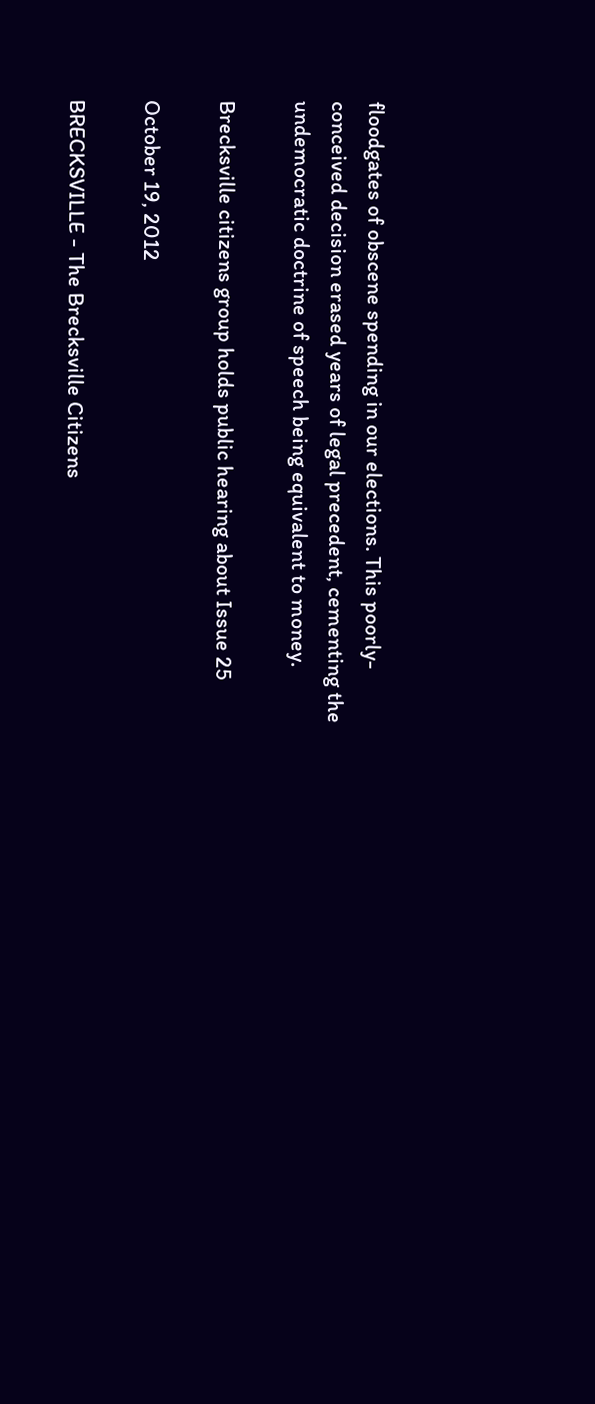floodgates of obscene spending in our elections. This poorly-conceived decision erased years of legal precedent, cementing the undemocratic doctrine of speech being equivalent to money.

Brecksville citizens group holds public hearing about Issue 25

October 19, 2012

BRECKSVILLE - The Brecksville Citizens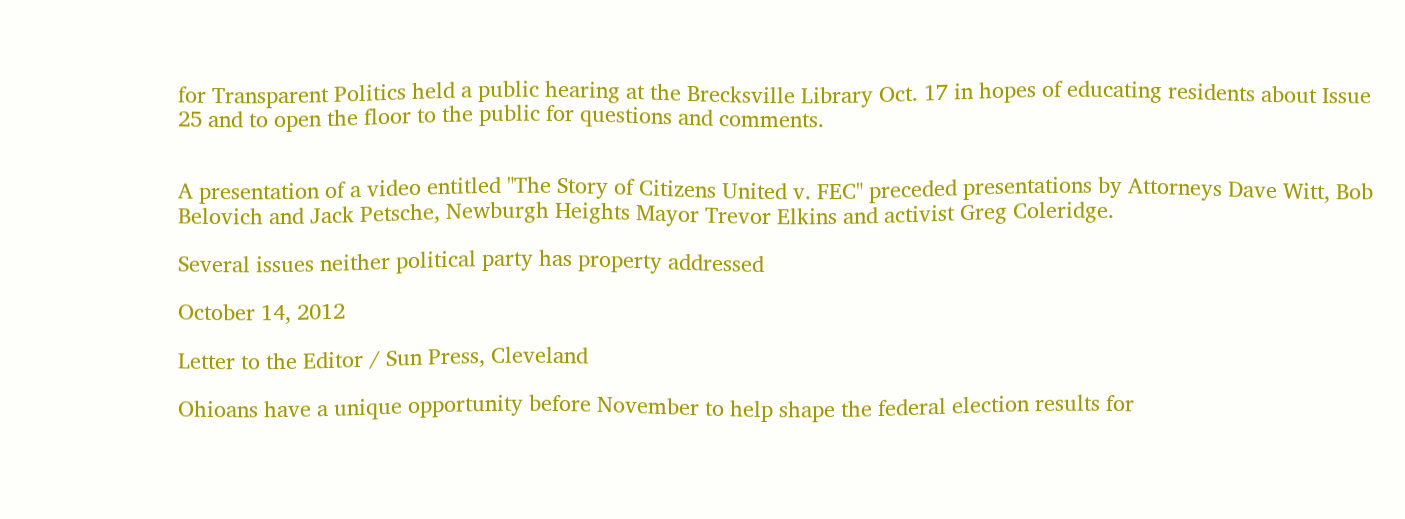for Transparent Politics held a public hearing at the Brecksville Library Oct. 17 in hopes of educating residents about Issue 25 and to open the floor to the public for questions and comments.


A presentation of a video entitled "The Story of Citizens United v. FEC" preceded presentations by Attorneys Dave Witt, Bob Belovich and Jack Petsche, Newburgh Heights Mayor Trevor Elkins and activist Greg Coleridge.

Several issues neither political party has property addressed

October 14, 2012

Letter to the Editor / Sun Press, Cleveland

Ohioans have a unique opportunity before November to help shape the federal election results for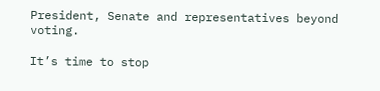President, Senate and representatives beyond voting.

It’s time to stop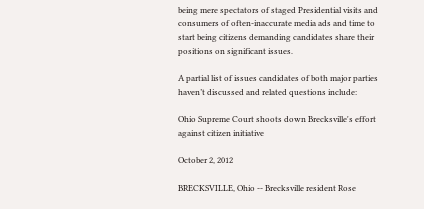being mere spectators of staged Presidential visits and consumers of often-inaccurate media ads and time to start being citizens demanding candidates share their positions on significant issues.

A partial list of issues candidates of both major parties haven’t discussed and related questions include:

Ohio Supreme Court shoots down Brecksville's effort against citizen initiative

October 2, 2012

BRECKSVILLE, Ohio -- Brecksville resident Rose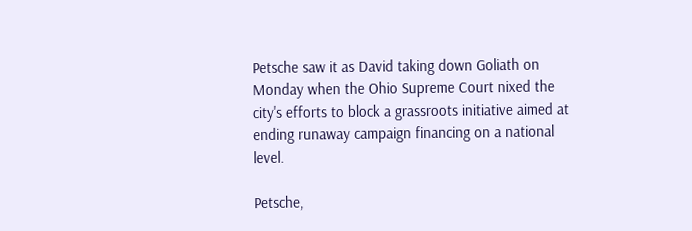Petsche saw it as David taking down Goliath on Monday when the Ohio Supreme Court nixed the city's efforts to block a grassroots initiative aimed at ending runaway campaign financing on a national level.

Petsche,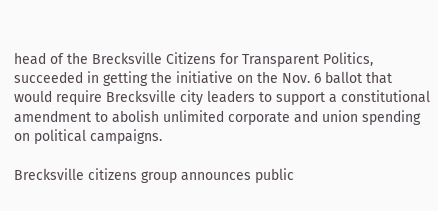head of the Brecksville Citizens for Transparent Politics, succeeded in getting the initiative on the Nov. 6 ballot that would require Brecksville city leaders to support a constitutional amendment to abolish unlimited corporate and union spending on political campaigns.

Brecksville citizens group announces public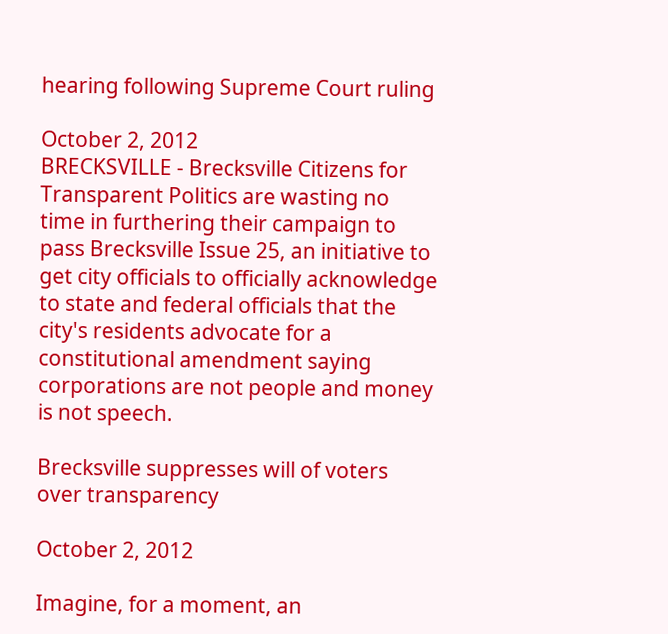hearing following Supreme Court ruling

October 2, 2012
BRECKSVILLE - Brecksville Citizens for Transparent Politics are wasting no time in furthering their campaign to pass Brecksville Issue 25, an initiative to get city officials to officially acknowledge to state and federal officials that the city's residents advocate for a constitutional amendment saying corporations are not people and money is not speech.

Brecksville suppresses will of voters over transparency

October 2, 2012

Imagine, for a moment, an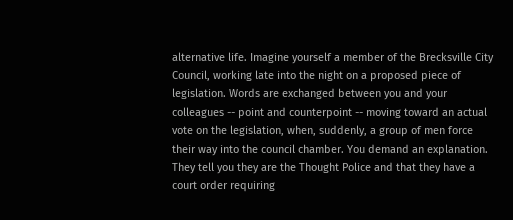alternative life. Imagine yourself a member of the Brecksville City Council, working late into the night on a proposed piece of legislation. Words are exchanged between you and your colleagues -- point and counterpoint -- moving toward an actual vote on the legislation, when, suddenly, a group of men force their way into the council chamber. You demand an explanation. They tell you they are the Thought Police and that they have a court order requiring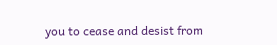you to cease and desist from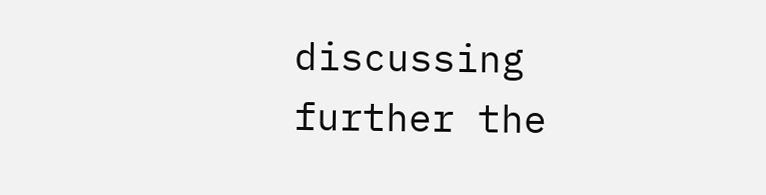discussing further the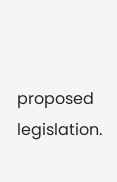proposed legislation.